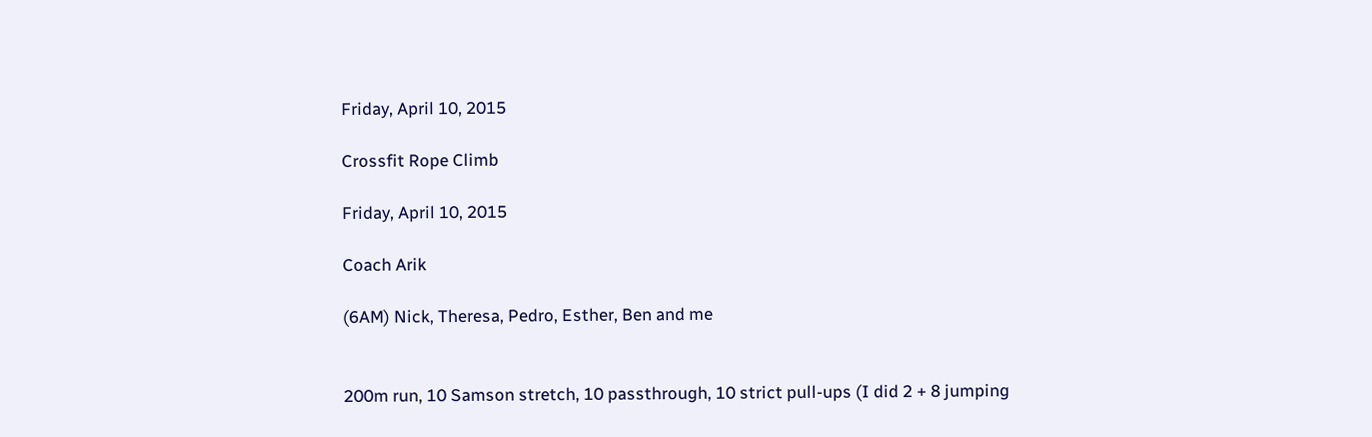Friday, April 10, 2015

Crossfit Rope Climb

Friday, April 10, 2015

Coach Arik

(6AM) Nick, Theresa, Pedro, Esther, Ben and me


200m run, 10 Samson stretch, 10 passthrough, 10 strict pull-ups (I did 2 + 8 jumping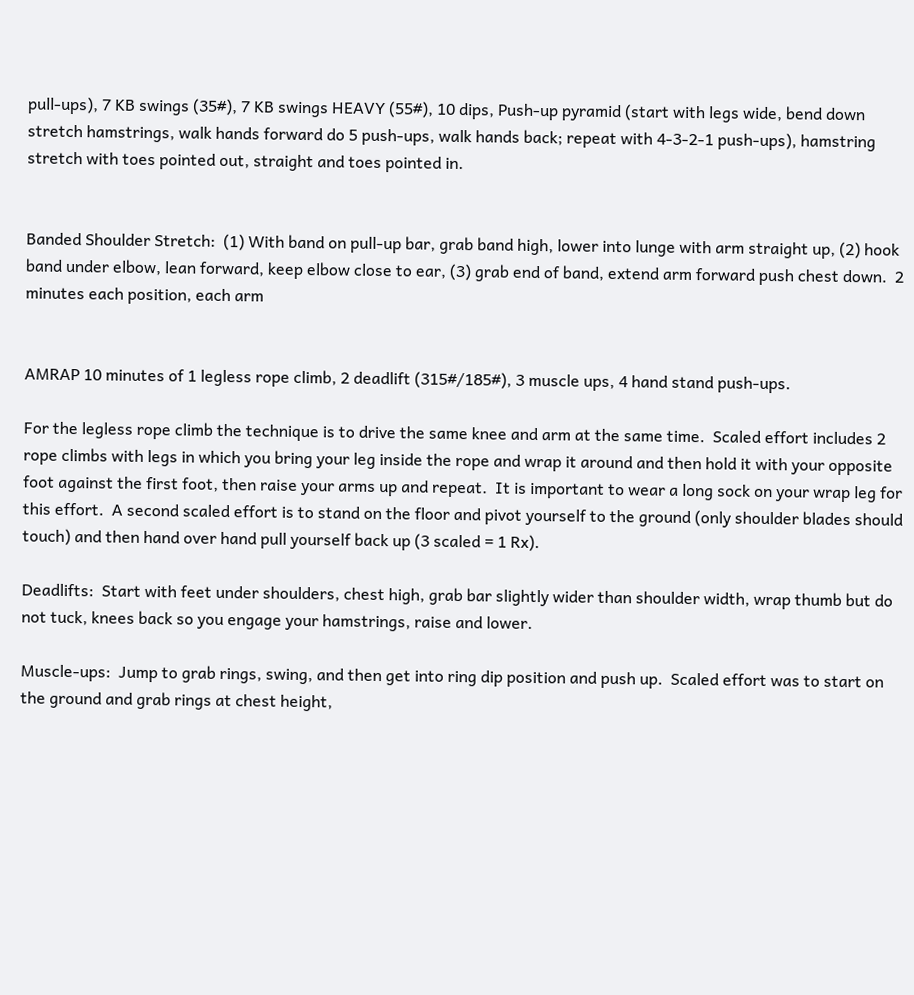pull-ups), 7 KB swings (35#), 7 KB swings HEAVY (55#), 10 dips, Push-up pyramid (start with legs wide, bend down stretch hamstrings, walk hands forward do 5 push-ups, walk hands back; repeat with 4-3-2-1 push-ups), hamstring stretch with toes pointed out, straight and toes pointed in.


Banded Shoulder Stretch:  (1) With band on pull-up bar, grab band high, lower into lunge with arm straight up, (2) hook band under elbow, lean forward, keep elbow close to ear, (3) grab end of band, extend arm forward push chest down.  2 minutes each position, each arm


AMRAP 10 minutes of 1 legless rope climb, 2 deadlift (315#/185#), 3 muscle ups, 4 hand stand push-ups.

For the legless rope climb the technique is to drive the same knee and arm at the same time.  Scaled effort includes 2 rope climbs with legs in which you bring your leg inside the rope and wrap it around and then hold it with your opposite foot against the first foot, then raise your arms up and repeat.  It is important to wear a long sock on your wrap leg for this effort.  A second scaled effort is to stand on the floor and pivot yourself to the ground (only shoulder blades should touch) and then hand over hand pull yourself back up (3 scaled = 1 Rx).

Deadlifts:  Start with feet under shoulders, chest high, grab bar slightly wider than shoulder width, wrap thumb but do not tuck, knees back so you engage your hamstrings, raise and lower.

Muscle-ups:  Jump to grab rings, swing, and then get into ring dip position and push up.  Scaled effort was to start on the ground and grab rings at chest height,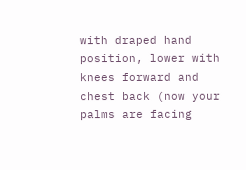with draped hand position, lower with knees forward and chest back (now your palms are facing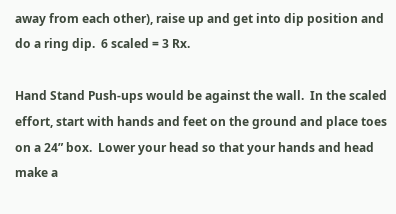away from each other), raise up and get into dip position and do a ring dip.  6 scaled = 3 Rx.

Hand Stand Push-ups would be against the wall.  In the scaled effort, start with hands and feet on the ground and place toes on a 24” box.  Lower your head so that your hands and head make a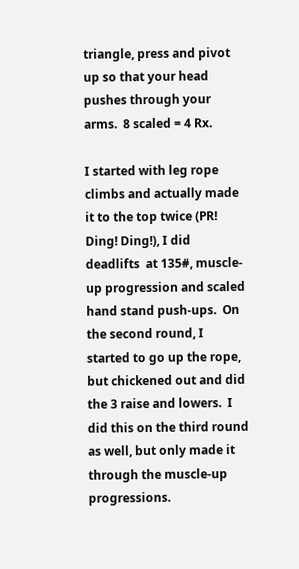triangle, press and pivot up so that your head pushes through your arms.  8 scaled = 4 Rx.

I started with leg rope climbs and actually made it to the top twice (PR! Ding! Ding!), I did deadlifts  at 135#, muscle-up progression and scaled hand stand push-ups.  On the second round, I started to go up the rope, but chickened out and did the 3 raise and lowers.  I did this on the third round as well, but only made it through the muscle-up progressions.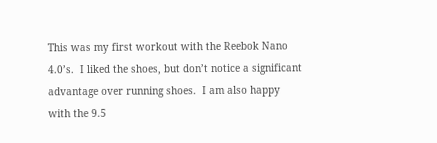This was my first workout with the Reebok Nano 4.0’s.  I liked the shoes, but don’t notice a significant advantage over running shoes.  I am also happy with the 9.5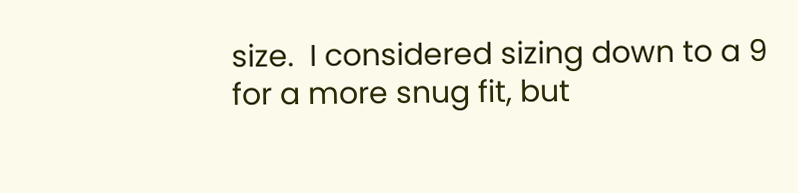size.  I considered sizing down to a 9 for a more snug fit, but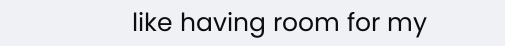like having room for my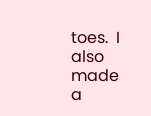toes.  I also made a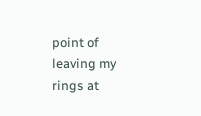point of leaving my rings at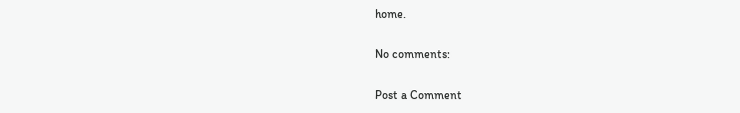home.

No comments:

Post a Comment